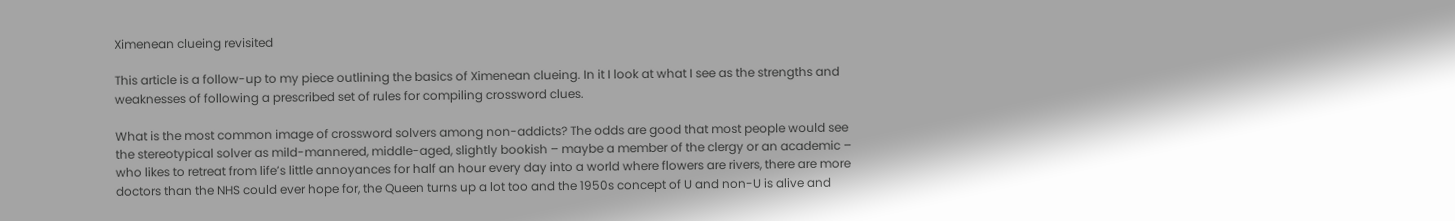Ximenean clueing revisited

This article is a follow-up to my piece outlining the basics of Ximenean clueing. In it I look at what I see as the strengths and weaknesses of following a prescribed set of rules for compiling crossword clues.

What is the most common image of crossword solvers among non-addicts? The odds are good that most people would see the stereotypical solver as mild-mannered, middle-aged, slightly bookish – maybe a member of the clergy or an academic – who likes to retreat from life’s little annoyances for half an hour every day into a world where flowers are rivers, there are more doctors than the NHS could ever hope for, the Queen turns up a lot too and the 1950s concept of U and non-U is alive and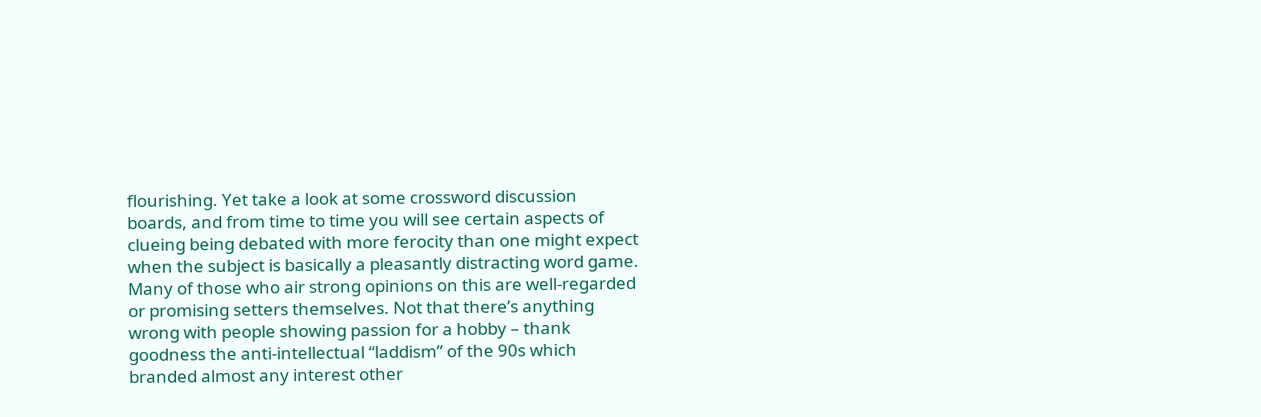flourishing. Yet take a look at some crossword discussion boards, and from time to time you will see certain aspects of clueing being debated with more ferocity than one might expect when the subject is basically a pleasantly distracting word game. Many of those who air strong opinions on this are well-regarded or promising setters themselves. Not that there’s anything wrong with people showing passion for a hobby – thank goodness the anti-intellectual “laddism” of the 90s which branded almost any interest other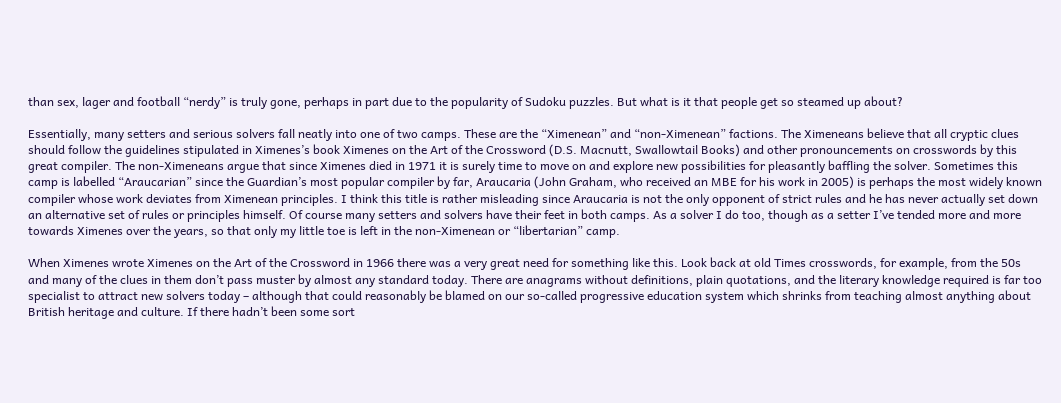than sex, lager and football “nerdy” is truly gone, perhaps in part due to the popularity of Sudoku puzzles. But what is it that people get so steamed up about?

Essentially, many setters and serious solvers fall neatly into one of two camps. These are the “Ximenean” and “non-Ximenean” factions. The Ximeneans believe that all cryptic clues should follow the guidelines stipulated in Ximenes’s book Ximenes on the Art of the Crossword (D.S. Macnutt, Swallowtail Books) and other pronouncements on crosswords by this great compiler. The non-Ximeneans argue that since Ximenes died in 1971 it is surely time to move on and explore new possibilities for pleasantly baffling the solver. Sometimes this camp is labelled “Araucarian” since the Guardian’s most popular compiler by far, Araucaria (John Graham, who received an MBE for his work in 2005) is perhaps the most widely known compiler whose work deviates from Ximenean principles. I think this title is rather misleading since Araucaria is not the only opponent of strict rules and he has never actually set down an alternative set of rules or principles himself. Of course many setters and solvers have their feet in both camps. As a solver I do too, though as a setter I’ve tended more and more towards Ximenes over the years, so that only my little toe is left in the non-Ximenean or “libertarian” camp.

When Ximenes wrote Ximenes on the Art of the Crossword in 1966 there was a very great need for something like this. Look back at old Times crosswords, for example, from the 50s and many of the clues in them don’t pass muster by almost any standard today. There are anagrams without definitions, plain quotations, and the literary knowledge required is far too specialist to attract new solvers today – although that could reasonably be blamed on our so-called progressive education system which shrinks from teaching almost anything about British heritage and culture. If there hadn’t been some sort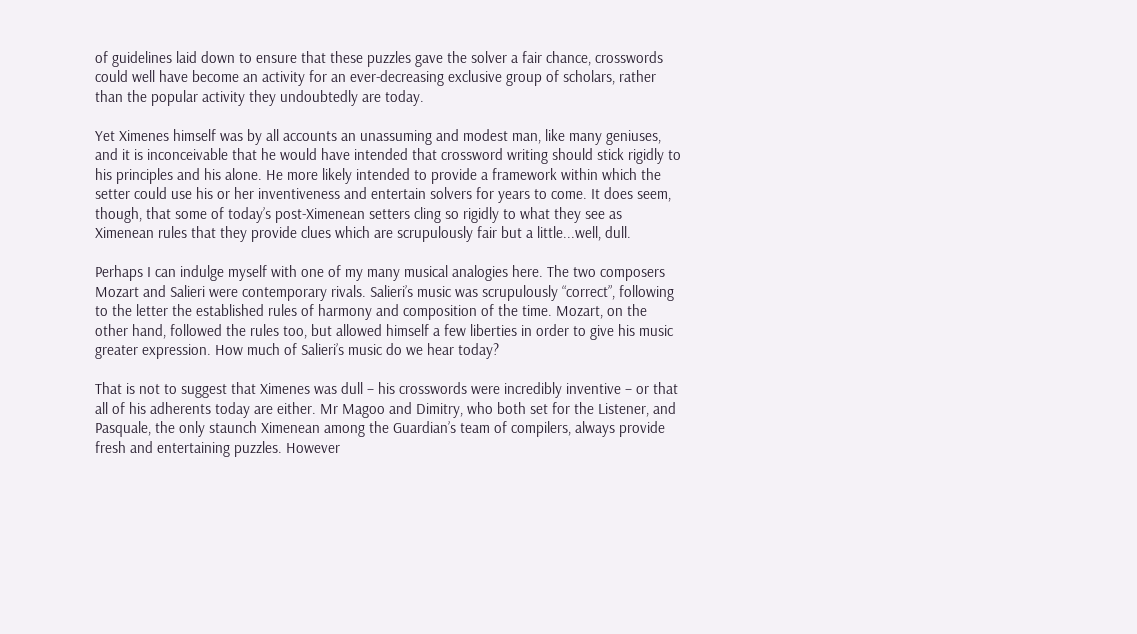of guidelines laid down to ensure that these puzzles gave the solver a fair chance, crosswords could well have become an activity for an ever-decreasing exclusive group of scholars, rather than the popular activity they undoubtedly are today.

Yet Ximenes himself was by all accounts an unassuming and modest man, like many geniuses, and it is inconceivable that he would have intended that crossword writing should stick rigidly to his principles and his alone. He more likely intended to provide a framework within which the setter could use his or her inventiveness and entertain solvers for years to come. It does seem, though, that some of today’s post-Ximenean setters cling so rigidly to what they see as Ximenean rules that they provide clues which are scrupulously fair but a little...well, dull.

Perhaps I can indulge myself with one of my many musical analogies here. The two composers Mozart and Salieri were contemporary rivals. Salieri’s music was scrupulously “correct”, following to the letter the established rules of harmony and composition of the time. Mozart, on the other hand, followed the rules too, but allowed himself a few liberties in order to give his music greater expression. How much of Salieri’s music do we hear today?

That is not to suggest that Ximenes was dull – his crosswords were incredibly inventive – or that all of his adherents today are either. Mr Magoo and Dimitry, who both set for the Listener, and Pasquale, the only staunch Ximenean among the Guardian’s team of compilers, always provide fresh and entertaining puzzles. However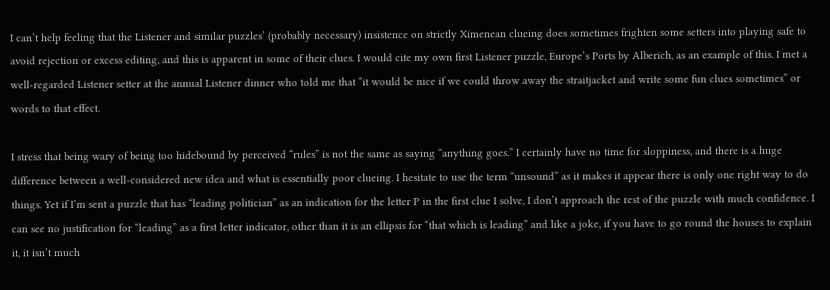I can’t help feeling that the Listener and similar puzzles’ (probably necessary) insistence on strictly Ximenean clueing does sometimes frighten some setters into playing safe to avoid rejection or excess editing, and this is apparent in some of their clues. I would cite my own first Listener puzzle, Europe’s Ports by Alberich, as an example of this. I met a well-regarded Listener setter at the annual Listener dinner who told me that “it would be nice if we could throw away the straitjacket and write some fun clues sometimes” or words to that effect.

I stress that being wary of being too hidebound by perceived “rules” is not the same as saying “anything goes.” I certainly have no time for sloppiness, and there is a huge difference between a well-considered new idea and what is essentially poor clueing. I hesitate to use the term “unsound” as it makes it appear there is only one right way to do things. Yet if I’m sent a puzzle that has “leading politician” as an indication for the letter P in the first clue I solve, I don’t approach the rest of the puzzle with much confidence. I can see no justification for “leading” as a first letter indicator, other than it is an ellipsis for “that which is leading” and like a joke, if you have to go round the houses to explain it, it isn’t much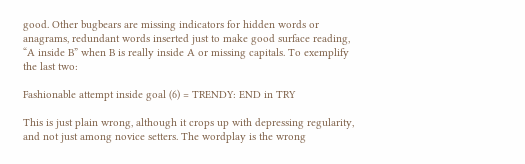good. Other bugbears are missing indicators for hidden words or anagrams, redundant words inserted just to make good surface reading, “A inside B” when B is really inside A or missing capitals. To exemplify the last two:

Fashionable attempt inside goal (6) = TRENDY: END in TRY

This is just plain wrong, although it crops up with depressing regularity, and not just among novice setters. The wordplay is the wrong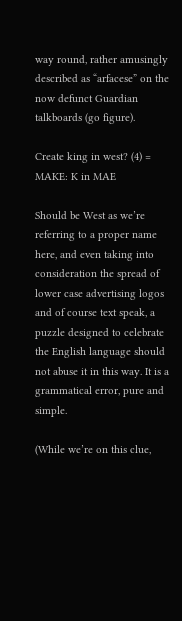way round, rather amusingly described as “arfacese” on the now defunct Guardian talkboards (go figure).

Create king in west? (4) = MAKE: K in MAE

Should be West as we’re referring to a proper name here, and even taking into consideration the spread of lower case advertising logos and of course text speak, a puzzle designed to celebrate the English language should not abuse it in this way. It is a grammatical error, pure and simple.

(While we’re on this clue,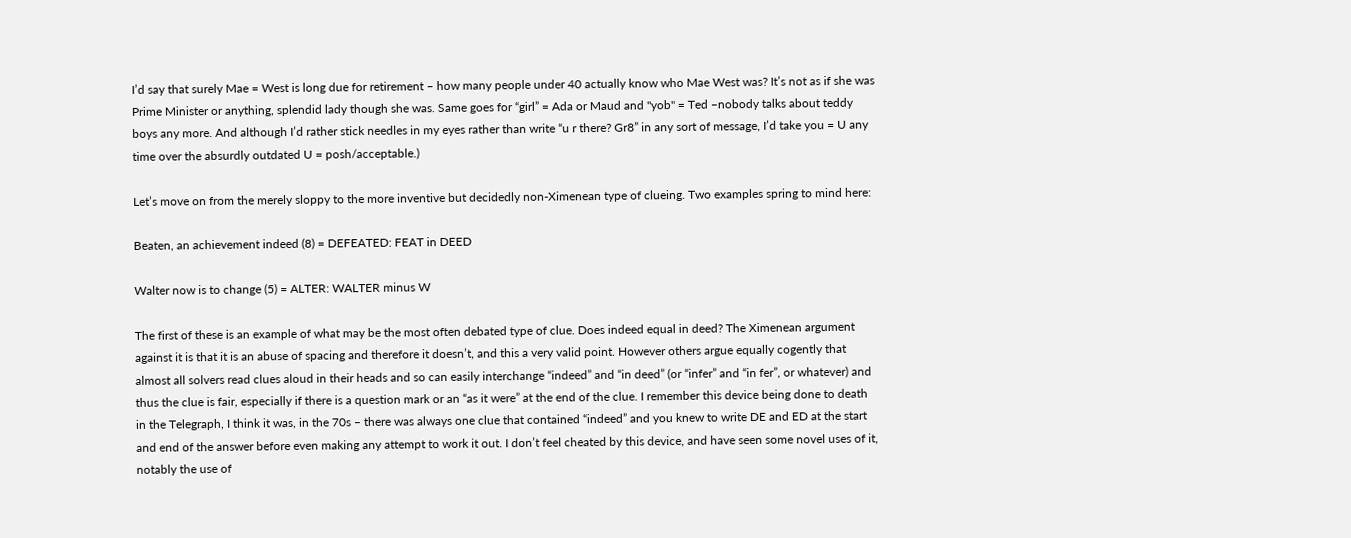I’d say that surely Mae = West is long due for retirement – how many people under 40 actually know who Mae West was? It’s not as if she was Prime Minister or anything, splendid lady though she was. Same goes for “girl” = Ada or Maud and "yob" = Ted –nobody talks about teddy boys any more. And although I’d rather stick needles in my eyes rather than write “u r there? Gr8” in any sort of message, I’d take you = U any time over the absurdly outdated U = posh/acceptable.)

Let’s move on from the merely sloppy to the more inventive but decidedly non-Ximenean type of clueing. Two examples spring to mind here:

Beaten, an achievement indeed (8) = DEFEATED: FEAT in DEED

Walter now is to change (5) = ALTER: WALTER minus W

The first of these is an example of what may be the most often debated type of clue. Does indeed equal in deed? The Ximenean argument against it is that it is an abuse of spacing and therefore it doesn’t, and this a very valid point. However others argue equally cogently that almost all solvers read clues aloud in their heads and so can easily interchange “indeed” and “in deed” (or “infer” and “in fer”, or whatever) and thus the clue is fair, especially if there is a question mark or an “as it were” at the end of the clue. I remember this device being done to death in the Telegraph, I think it was, in the 70s – there was always one clue that contained “indeed” and you knew to write DE and ED at the start and end of the answer before even making any attempt to work it out. I don’t feel cheated by this device, and have seen some novel uses of it, notably the use of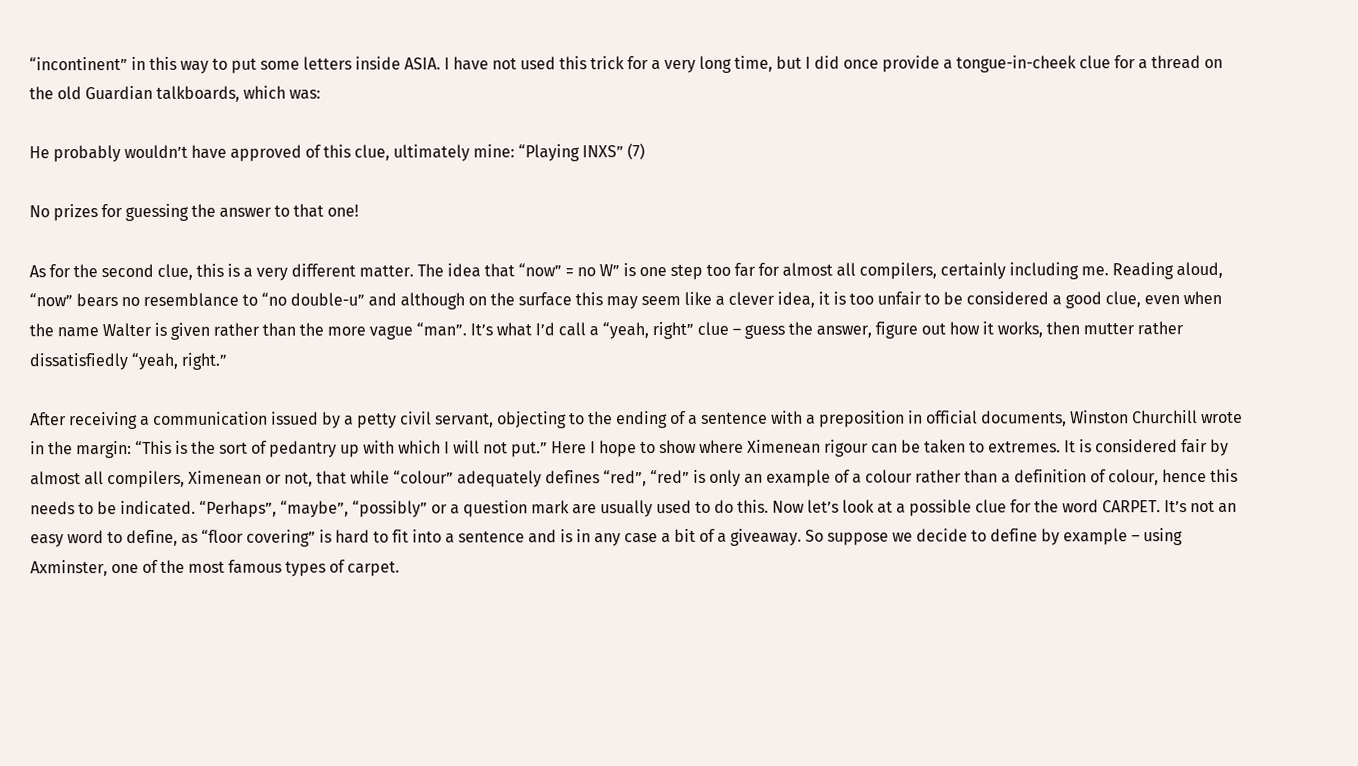“incontinent” in this way to put some letters inside ASIA. I have not used this trick for a very long time, but I did once provide a tongue-in-cheek clue for a thread on the old Guardian talkboards, which was:

He probably wouldn’t have approved of this clue, ultimately mine: “Playing INXS” (7)

No prizes for guessing the answer to that one!

As for the second clue, this is a very different matter. The idea that “now” = no W” is one step too far for almost all compilers, certainly including me. Reading aloud, “now” bears no resemblance to “no double-u” and although on the surface this may seem like a clever idea, it is too unfair to be considered a good clue, even when the name Walter is given rather than the more vague “man”. It’s what I’d call a “yeah, right” clue – guess the answer, figure out how it works, then mutter rather dissatisfiedly “yeah, right.”

After receiving a communication issued by a petty civil servant, objecting to the ending of a sentence with a preposition in official documents, Winston Churchill wrote in the margin: “This is the sort of pedantry up with which I will not put.” Here I hope to show where Ximenean rigour can be taken to extremes. It is considered fair by almost all compilers, Ximenean or not, that while “colour” adequately defines “red”, “red” is only an example of a colour rather than a definition of colour, hence this needs to be indicated. “Perhaps”, “maybe”, “possibly” or a question mark are usually used to do this. Now let’s look at a possible clue for the word CARPET. It’s not an easy word to define, as “floor covering” is hard to fit into a sentence and is in any case a bit of a giveaway. So suppose we decide to define by example – using Axminster, one of the most famous types of carpet.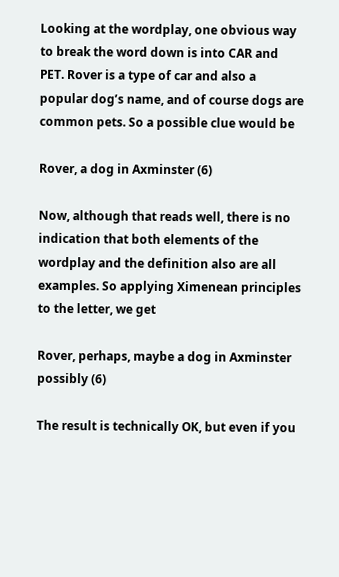Looking at the wordplay, one obvious way to break the word down is into CAR and PET. Rover is a type of car and also a popular dog’s name, and of course dogs are common pets. So a possible clue would be

Rover, a dog in Axminster (6)

Now, although that reads well, there is no indication that both elements of the wordplay and the definition also are all examples. So applying Ximenean principles to the letter, we get

Rover, perhaps, maybe a dog in Axminster possibly (6)

The result is technically OK, but even if you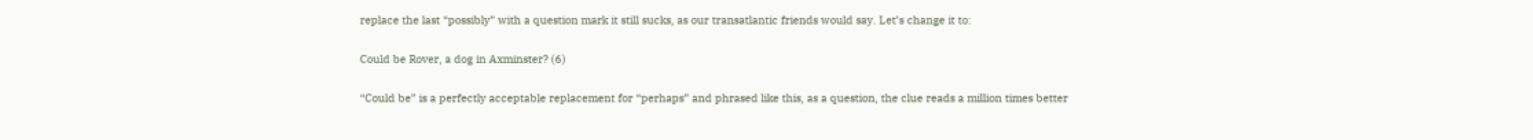replace the last “possibly” with a question mark it still sucks, as our transatlantic friends would say. Let’s change it to:

Could be Rover, a dog in Axminster? (6)

“Could be” is a perfectly acceptable replacement for “perhaps” and phrased like this, as a question, the clue reads a million times better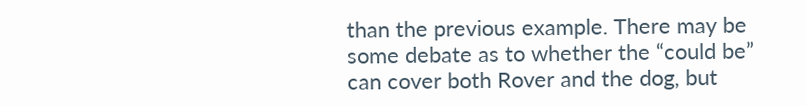than the previous example. There may be some debate as to whether the “could be” can cover both Rover and the dog, but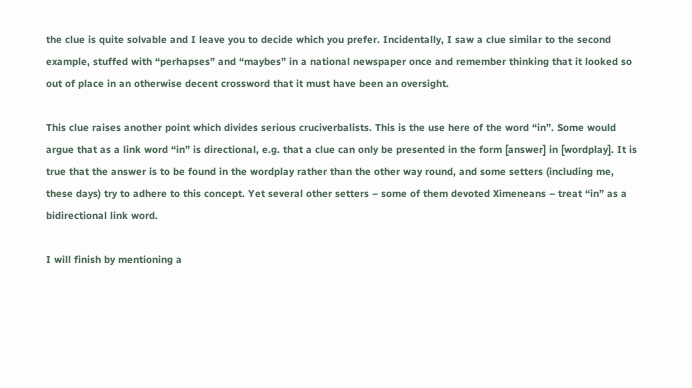the clue is quite solvable and I leave you to decide which you prefer. Incidentally, I saw a clue similar to the second example, stuffed with “perhapses” and “maybes” in a national newspaper once and remember thinking that it looked so out of place in an otherwise decent crossword that it must have been an oversight.

This clue raises another point which divides serious cruciverbalists. This is the use here of the word “in”. Some would argue that as a link word “in” is directional, e.g. that a clue can only be presented in the form [answer] in [wordplay]. It is true that the answer is to be found in the wordplay rather than the other way round, and some setters (including me, these days) try to adhere to this concept. Yet several other setters – some of them devoted Ximeneans – treat “in” as a bidirectional link word.

I will finish by mentioning a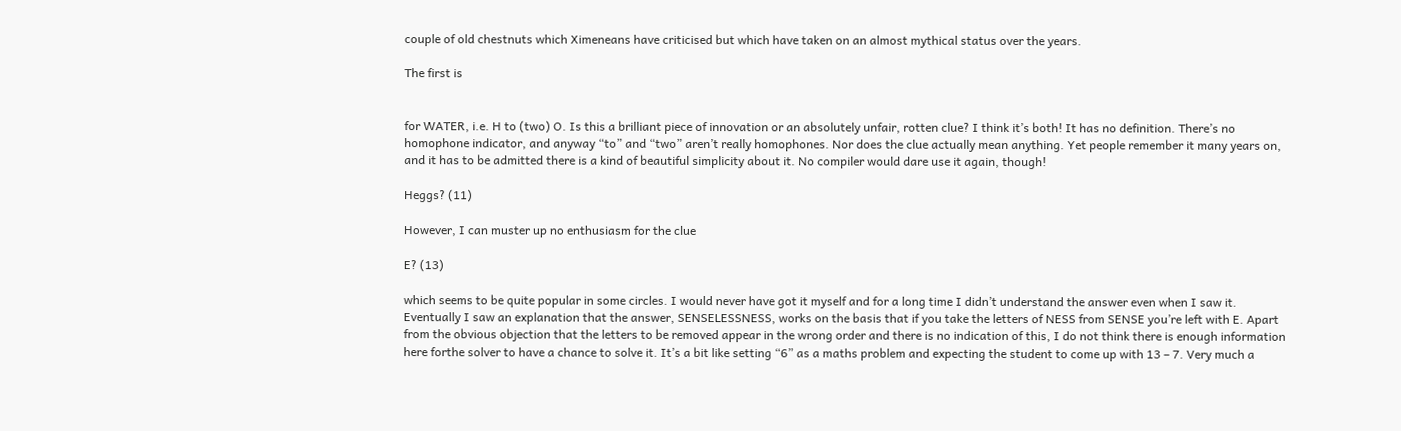couple of old chestnuts which Ximeneans have criticised but which have taken on an almost mythical status over the years.

The first is


for WATER, i.e. H to (two) O. Is this a brilliant piece of innovation or an absolutely unfair, rotten clue? I think it’s both! It has no definition. There’s no homophone indicator, and anyway “to” and “two” aren’t really homophones. Nor does the clue actually mean anything. Yet people remember it many years on, and it has to be admitted there is a kind of beautiful simplicity about it. No compiler would dare use it again, though!

Heggs? (11)

However, I can muster up no enthusiasm for the clue

E? (13)

which seems to be quite popular in some circles. I would never have got it myself and for a long time I didn’t understand the answer even when I saw it. Eventually I saw an explanation that the answer, SENSELESSNESS, works on the basis that if you take the letters of NESS from SENSE you’re left with E. Apart from the obvious objection that the letters to be removed appear in the wrong order and there is no indication of this, I do not think there is enough information here forthe solver to have a chance to solve it. It’s a bit like setting “6” as a maths problem and expecting the student to come up with 13 – 7. Very much a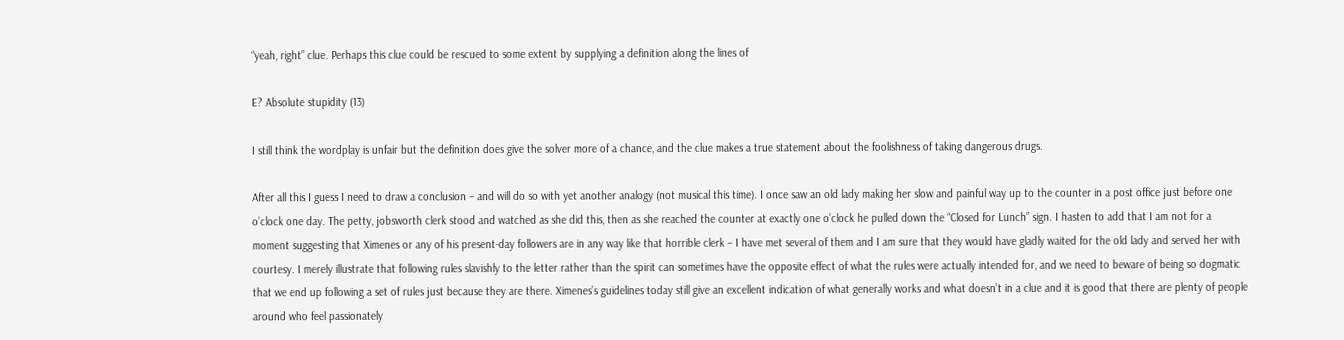“yeah, right” clue. Perhaps this clue could be rescued to some extent by supplying a definition along the lines of

E? Absolute stupidity (13)

I still think the wordplay is unfair but the definition does give the solver more of a chance, and the clue makes a true statement about the foolishness of taking dangerous drugs.

After all this I guess I need to draw a conclusion – and will do so with yet another analogy (not musical this time). I once saw an old lady making her slow and painful way up to the counter in a post office just before one o’clock one day. The petty, jobsworth clerk stood and watched as she did this, then as she reached the counter at exactly one o’clock he pulled down the “Closed for Lunch” sign. I hasten to add that I am not for a moment suggesting that Ximenes or any of his present-day followers are in any way like that horrible clerk – I have met several of them and I am sure that they would have gladly waited for the old lady and served her with courtesy. I merely illustrate that following rules slavishly to the letter rather than the spirit can sometimes have the opposite effect of what the rules were actually intended for, and we need to beware of being so dogmatic that we end up following a set of rules just because they are there. Ximenes’s guidelines today still give an excellent indication of what generally works and what doesn’t in a clue and it is good that there are plenty of people around who feel passionately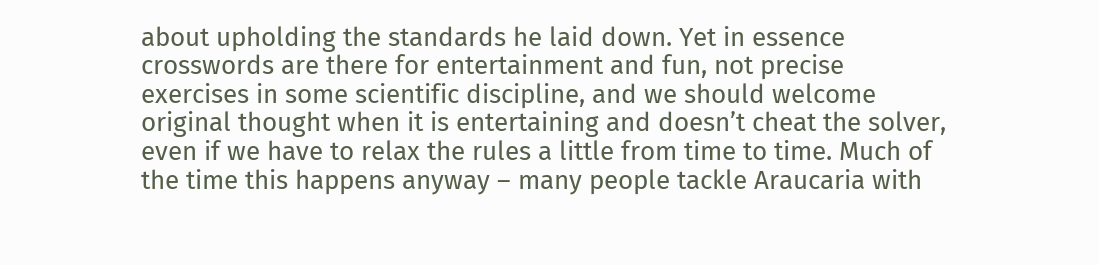about upholding the standards he laid down. Yet in essence crosswords are there for entertainment and fun, not precise exercises in some scientific discipline, and we should welcome original thought when it is entertaining and doesn’t cheat the solver, even if we have to relax the rules a little from time to time. Much of the time this happens anyway – many people tackle Araucaria with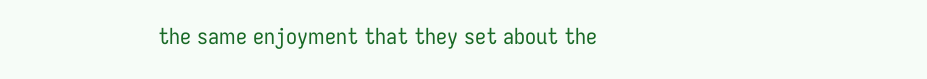the same enjoyment that they set about the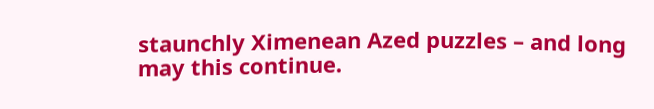staunchly Ximenean Azed puzzles – and long may this continue.